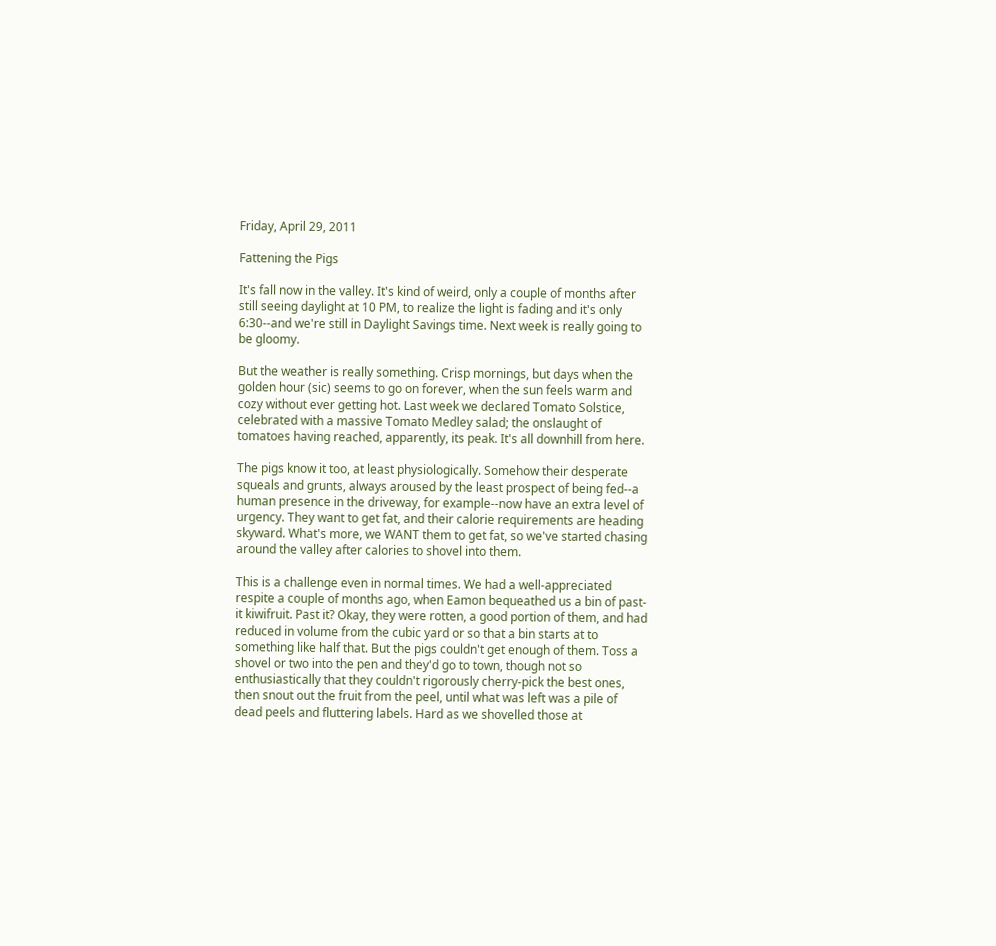Friday, April 29, 2011

Fattening the Pigs

It's fall now in the valley. It's kind of weird, only a couple of months after still seeing daylight at 10 PM, to realize the light is fading and it's only 6:30--and we're still in Daylight Savings time. Next week is really going to be gloomy.

But the weather is really something. Crisp mornings, but days when the golden hour (sic) seems to go on forever, when the sun feels warm and cozy without ever getting hot. Last week we declared Tomato Solstice, celebrated with a massive Tomato Medley salad; the onslaught of tomatoes having reached, apparently, its peak. It's all downhill from here.

The pigs know it too, at least physiologically. Somehow their desperate squeals and grunts, always aroused by the least prospect of being fed--a human presence in the driveway, for example--now have an extra level of urgency. They want to get fat, and their calorie requirements are heading skyward. What's more, we WANT them to get fat, so we've started chasing around the valley after calories to shovel into them.

This is a challenge even in normal times. We had a well-appreciated respite a couple of months ago, when Eamon bequeathed us a bin of past-it kiwifruit. Past it? Okay, they were rotten, a good portion of them, and had reduced in volume from the cubic yard or so that a bin starts at to something like half that. But the pigs couldn't get enough of them. Toss a shovel or two into the pen and they'd go to town, though not so enthusiastically that they couldn't rigorously cherry-pick the best ones, then snout out the fruit from the peel, until what was left was a pile of dead peels and fluttering labels. Hard as we shovelled those at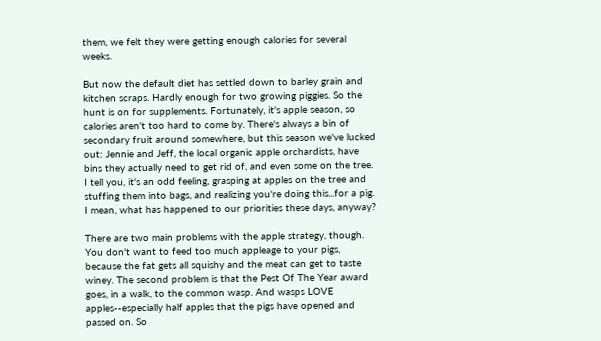them, we felt they were getting enough calories for several weeks.

But now the default diet has settled down to barley grain and kitchen scraps. Hardly enough for two growing piggies. So the hunt is on for supplements. Fortunately, it's apple season, so calories aren't too hard to come by. There's always a bin of secondary fruit around somewhere, but this season we've lucked out: Jennie and Jeff, the local organic apple orchardists, have bins they actually need to get rid of, and even some on the tree. I tell you, it's an odd feeling, grasping at apples on the tree and stuffing them into bags, and realizing you're doing this...for a pig. I mean, what has happened to our priorities these days, anyway?

There are two main problems with the apple strategy, though. You don't want to feed too much appleage to your pigs, because the fat gets all squishy and the meat can get to taste winey. The second problem is that the Pest Of The Year award goes, in a walk, to the common wasp. And wasps LOVE apples--especially half apples that the pigs have opened and passed on. So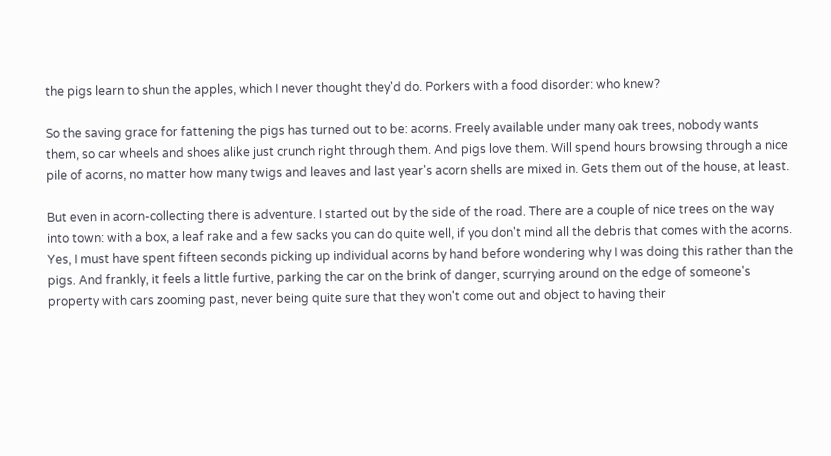the pigs learn to shun the apples, which I never thought they'd do. Porkers with a food disorder: who knew?

So the saving grace for fattening the pigs has turned out to be: acorns. Freely available under many oak trees, nobody wants them, so car wheels and shoes alike just crunch right through them. And pigs love them. Will spend hours browsing through a nice pile of acorns, no matter how many twigs and leaves and last year's acorn shells are mixed in. Gets them out of the house, at least.

But even in acorn-collecting there is adventure. I started out by the side of the road. There are a couple of nice trees on the way into town: with a box, a leaf rake and a few sacks you can do quite well, if you don't mind all the debris that comes with the acorns. Yes, I must have spent fifteen seconds picking up individual acorns by hand before wondering why I was doing this rather than the pigs. And frankly, it feels a little furtive, parking the car on the brink of danger, scurrying around on the edge of someone's property with cars zooming past, never being quite sure that they won't come out and object to having their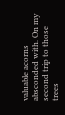valuable acorns absconded with. On my second trip to those trees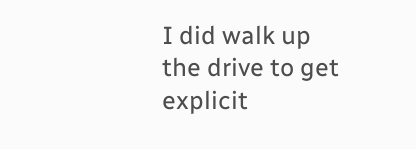I did walk up the drive to get explicit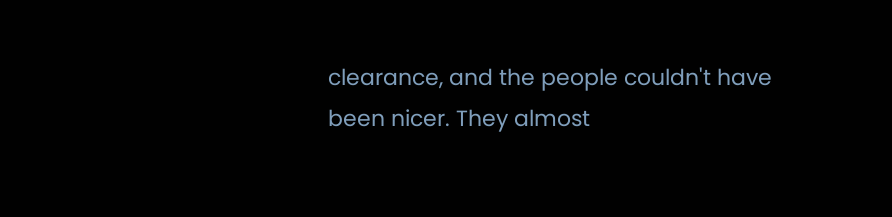clearance, and the people couldn't have been nicer. They almost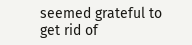seemed grateful to get rid of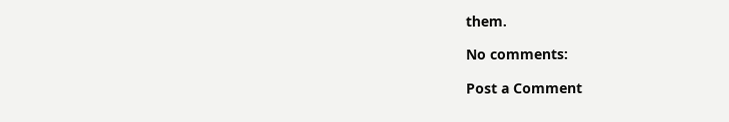them.

No comments:

Post a Comment